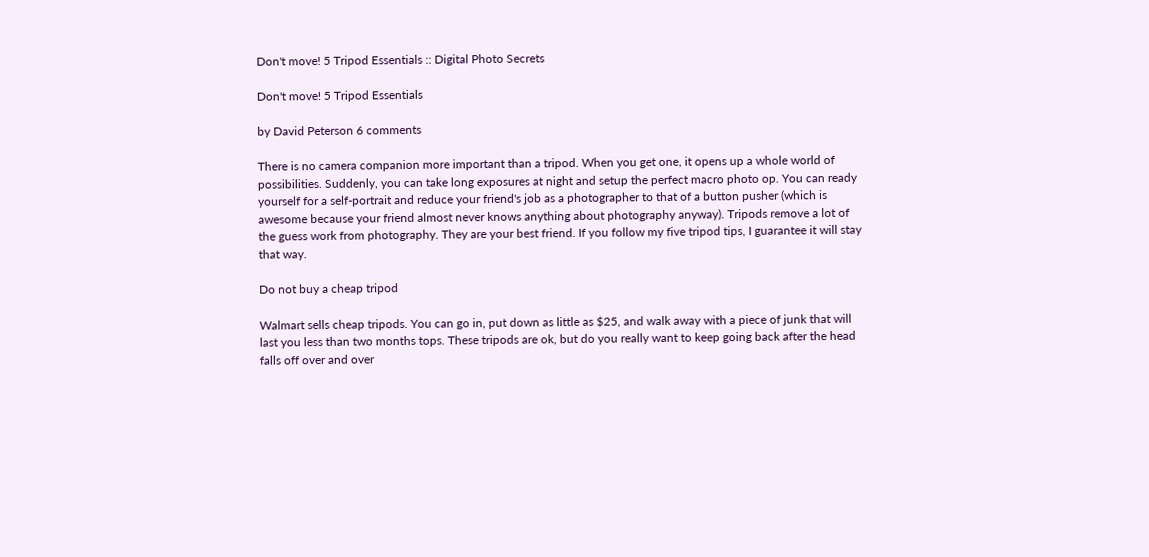Don't move! 5 Tripod Essentials :: Digital Photo Secrets

Don't move! 5 Tripod Essentials

by David Peterson 6 comments

There is no camera companion more important than a tripod. When you get one, it opens up a whole world of possibilities. Suddenly, you can take long exposures at night and setup the perfect macro photo op. You can ready yourself for a self-portrait and reduce your friend's job as a photographer to that of a button pusher (which is awesome because your friend almost never knows anything about photography anyway). Tripods remove a lot of the guess work from photography. They are your best friend. If you follow my five tripod tips, I guarantee it will stay that way.

Do not buy a cheap tripod

Walmart sells cheap tripods. You can go in, put down as little as $25, and walk away with a piece of junk that will last you less than two months tops. These tripods are ok, but do you really want to keep going back after the head falls off over and over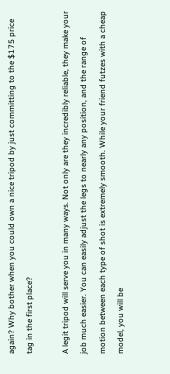again? Why bother when you could own a nice tripod by just committing to the $175 price tag in the first place?

A legit tripod will serve you in many ways. Not only are they incredibly reliable, they make your job much easier. You can easily adjust the legs to nearly any position, and the range of motion between each type of shot is extremely smooth. While your friend futzes with a cheap model, you will be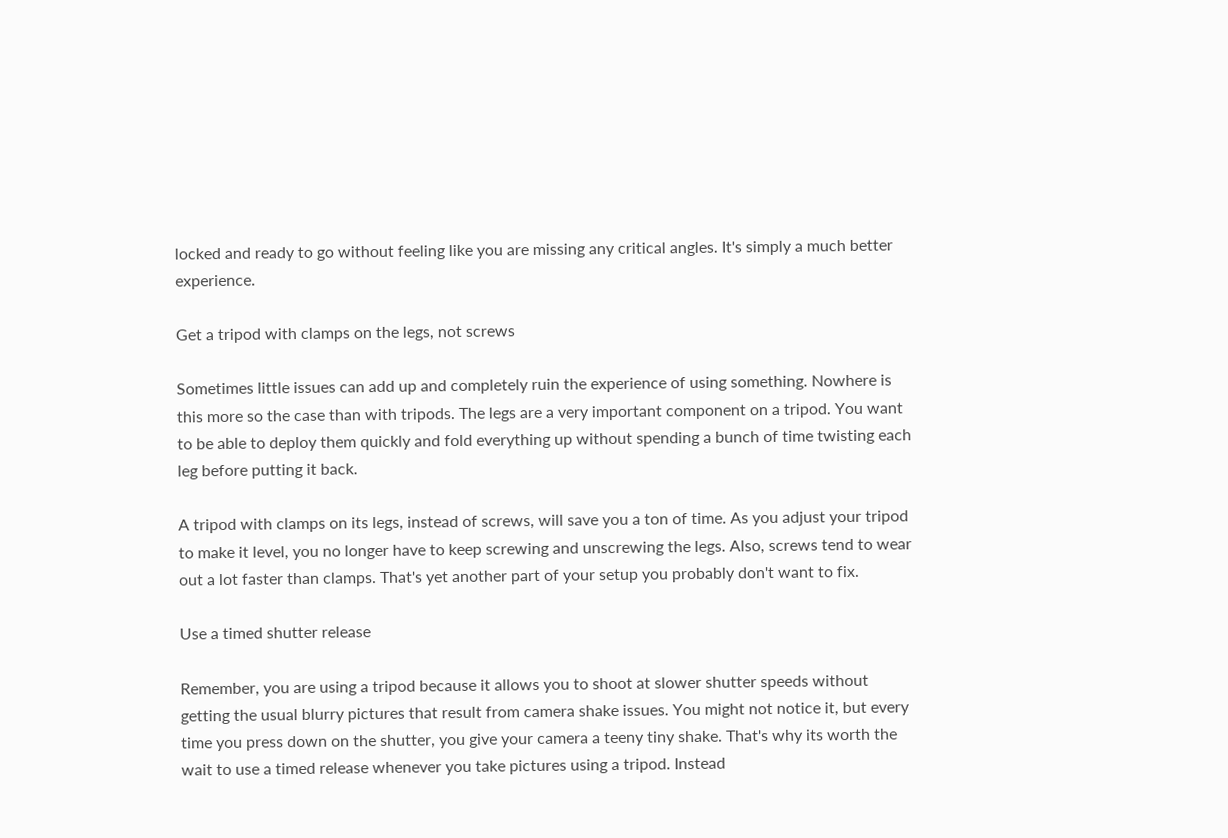locked and ready to go without feeling like you are missing any critical angles. It's simply a much better experience.

Get a tripod with clamps on the legs, not screws

Sometimes little issues can add up and completely ruin the experience of using something. Nowhere is this more so the case than with tripods. The legs are a very important component on a tripod. You want to be able to deploy them quickly and fold everything up without spending a bunch of time twisting each leg before putting it back.

A tripod with clamps on its legs, instead of screws, will save you a ton of time. As you adjust your tripod to make it level, you no longer have to keep screwing and unscrewing the legs. Also, screws tend to wear out a lot faster than clamps. That's yet another part of your setup you probably don't want to fix.

Use a timed shutter release

Remember, you are using a tripod because it allows you to shoot at slower shutter speeds without getting the usual blurry pictures that result from camera shake issues. You might not notice it, but every time you press down on the shutter, you give your camera a teeny tiny shake. That's why its worth the wait to use a timed release whenever you take pictures using a tripod. Instead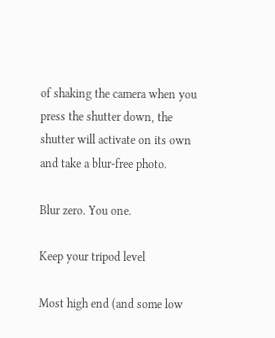of shaking the camera when you press the shutter down, the shutter will activate on its own and take a blur-free photo.

Blur zero. You one.

Keep your tripod level

Most high end (and some low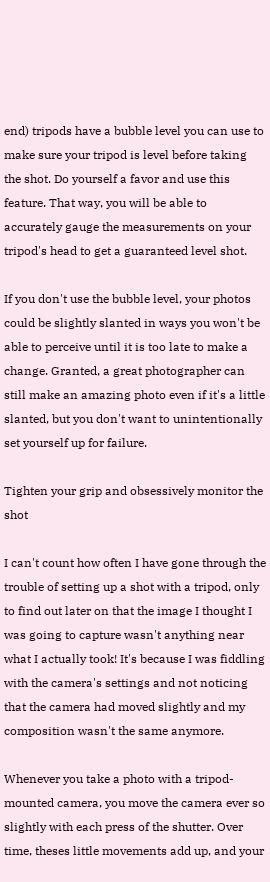end) tripods have a bubble level you can use to make sure your tripod is level before taking the shot. Do yourself a favor and use this feature. That way, you will be able to accurately gauge the measurements on your tripod's head to get a guaranteed level shot.

If you don't use the bubble level, your photos could be slightly slanted in ways you won't be able to perceive until it is too late to make a change. Granted, a great photographer can still make an amazing photo even if it's a little slanted, but you don't want to unintentionally set yourself up for failure.

Tighten your grip and obsessively monitor the shot

I can't count how often I have gone through the trouble of setting up a shot with a tripod, only to find out later on that the image I thought I was going to capture wasn't anything near what I actually took! It's because I was fiddling with the camera's settings and not noticing that the camera had moved slightly and my composition wasn't the same anymore.

Whenever you take a photo with a tripod-mounted camera, you move the camera ever so slightly with each press of the shutter. Over time, theses little movements add up, and your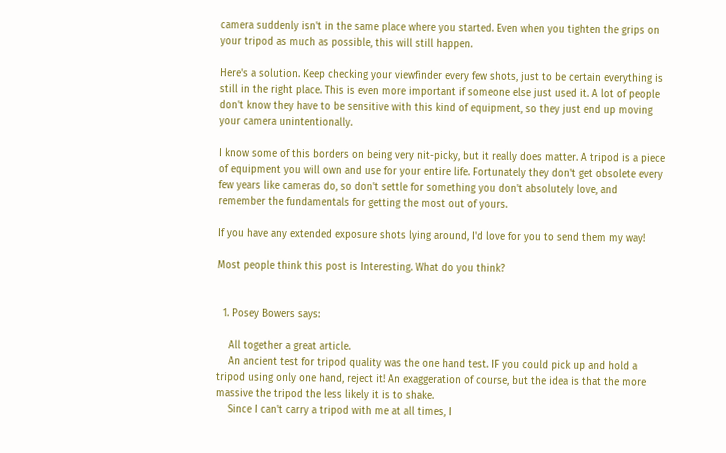camera suddenly isn't in the same place where you started. Even when you tighten the grips on your tripod as much as possible, this will still happen.

Here's a solution. Keep checking your viewfinder every few shots, just to be certain everything is still in the right place. This is even more important if someone else just used it. A lot of people don't know they have to be sensitive with this kind of equipment, so they just end up moving your camera unintentionally.

I know some of this borders on being very nit-picky, but it really does matter. A tripod is a piece of equipment you will own and use for your entire life. Fortunately they don't get obsolete every few years like cameras do, so don't settle for something you don't absolutely love, and remember the fundamentals for getting the most out of yours.

If you have any extended exposure shots lying around, I'd love for you to send them my way!

Most people think this post is Interesting. What do you think?


  1. Posey Bowers says:

    All together a great article.
    An ancient test for tripod quality was the one hand test. IF you could pick up and hold a tripod using only one hand, reject it! An exaggeration of course, but the idea is that the more massive the tripod the less likely it is to shake.
    Since I can't carry a tripod with me at all times, I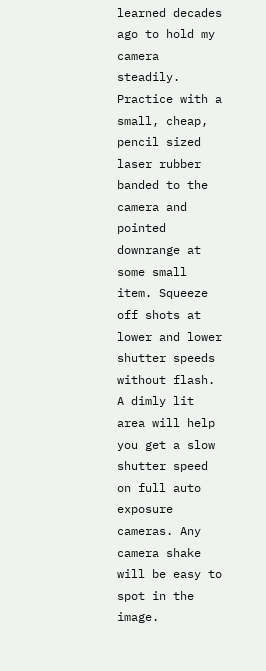learned decades ago to hold my camera steadily. Practice with a small, cheap, pencil sized laser rubber banded to the camera and pointed downrange at some small item. Squeeze off shots at lower and lower shutter speeds without flash. A dimly lit area will help you get a slow shutter speed on full auto exposure cameras. Any camera shake will be easy to spot in the image.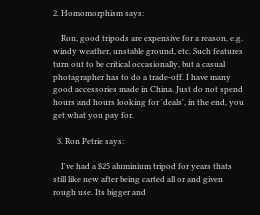2. Homomorphism says:

    Ron, good tripods are expensive for a reason, e.g. windy weather, unstable ground, etc. Such features turn out to be critical occasionally, but a casual photagrapher has to do a trade-off. I have many good accessories made in China. Just do not spend hours and hours looking for 'deals', in the end, you get what you pay for.

  3. Ron Petrie says:

    I've had a $25 aluminium tripod for years thats still like new after being carted all or and given rough use. Its bigger and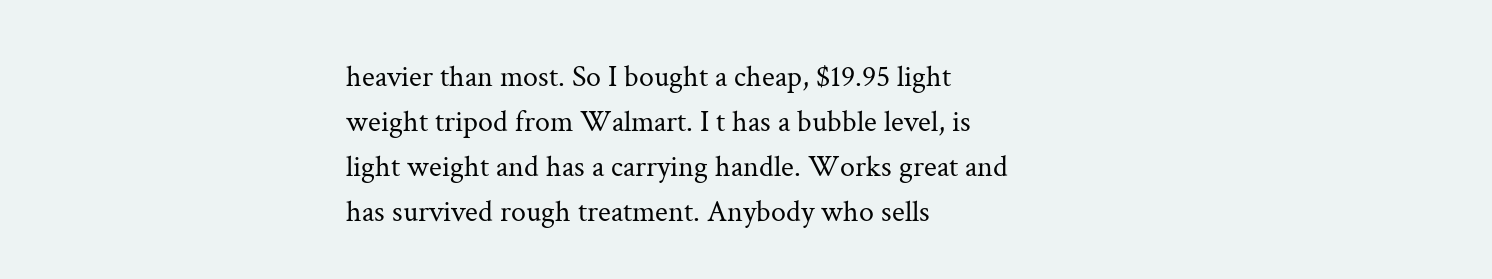heavier than most. So I bought a cheap, $19.95 light weight tripod from Walmart. I t has a bubble level, is light weight and has a carrying handle. Works great and has survived rough treatment. Anybody who sells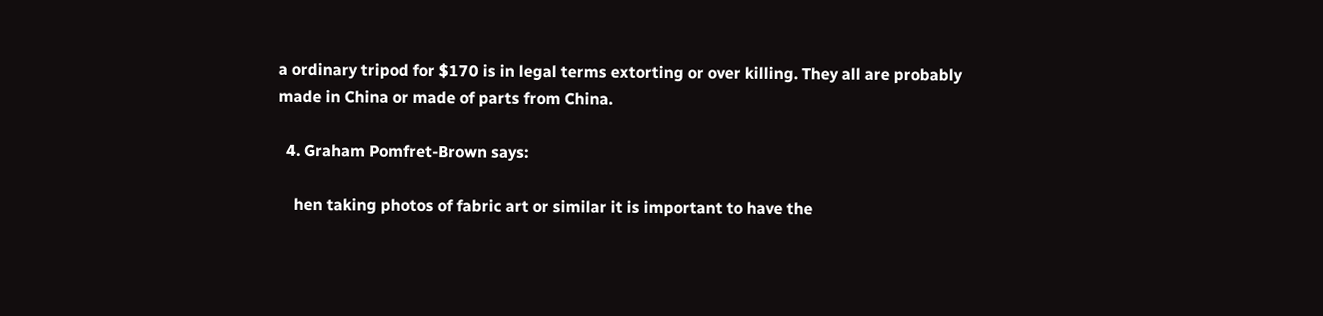a ordinary tripod for $170 is in legal terms extorting or over killing. They all are probably made in China or made of parts from China.

  4. Graham Pomfret-Brown says:

    hen taking photos of fabric art or similar it is important to have the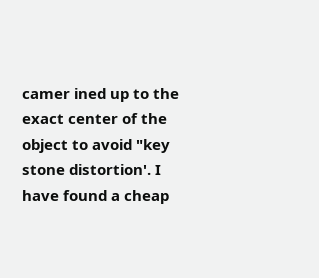camer ined up to the exact center of the object to avoid "key stone distortion'. I have found a cheap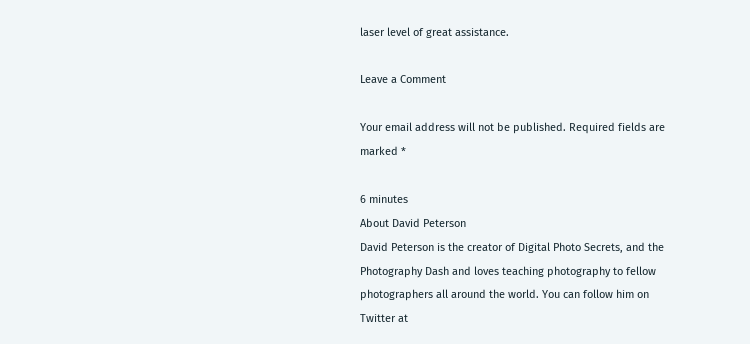laser level of great assistance.

Leave a Comment

Your email address will not be published. Required fields are marked *

6 minutes
About David Peterson
David Peterson is the creator of Digital Photo Secrets, and the Photography Dash and loves teaching photography to fellow photographers all around the world. You can follow him on Twitter at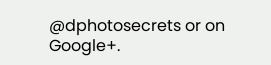@dphotosecrets or on Google+.